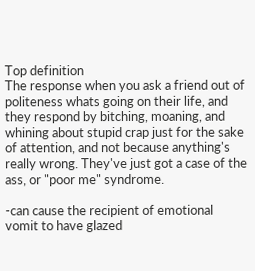Top definition
The response when you ask a friend out of politeness whats going on their life, and they respond by bitching, moaning, and whining about stupid crap just for the sake of attention, and not because anything's really wrong. They've just got a case of the ass, or "poor me" syndrome.

-can cause the recipient of emotional vomit to have glazed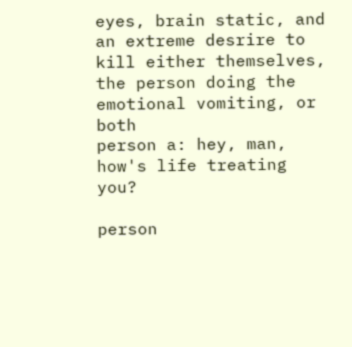eyes, brain static, and an extreme desrire to kill either themselves, the person doing the emotional vomiting, or both
person a: hey, man, how's life treating you?

person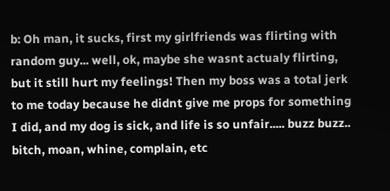b: Oh man, it sucks, first my girlfriends was flirting with random guy... well, ok, maybe she wasnt actualy flirting, but it still hurt my feelings! Then my boss was a total jerk to me today because he didnt give me props for something I did, and my dog is sick, and life is so unfair..... buzz buzz.. bitch, moan, whine, complain, etc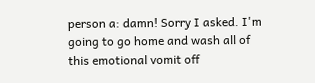person a: damn! Sorry I asked. I'm going to go home and wash all of this emotional vomit off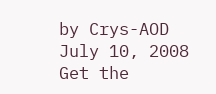by Crys-AOD July 10, 2008
Get the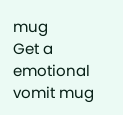mug
Get a emotional vomit mug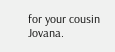for your cousin Jovana.